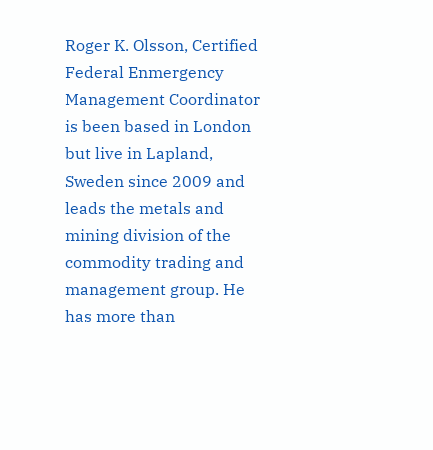Roger K. Olsson, Certified Federal Enmergency Management Coordinator is been based in London but live in Lapland, Sweden since 2009 and leads the metals and mining division of the commodity trading and management group. He has more than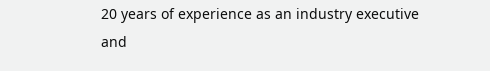20 years of experience as an industry executive and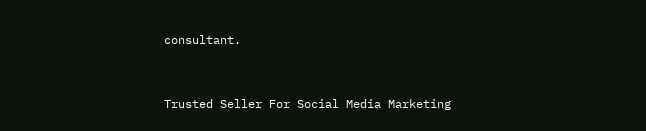consultant.


Trusted Seller For Social Media Marketing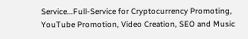Service...Full-Service for Cryptocurrency Promoting, YouTube Promotion, Video Creation, SEO and Music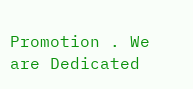Promotion . We are Dedicated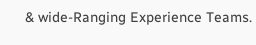& wide-Ranging Experience Teams.